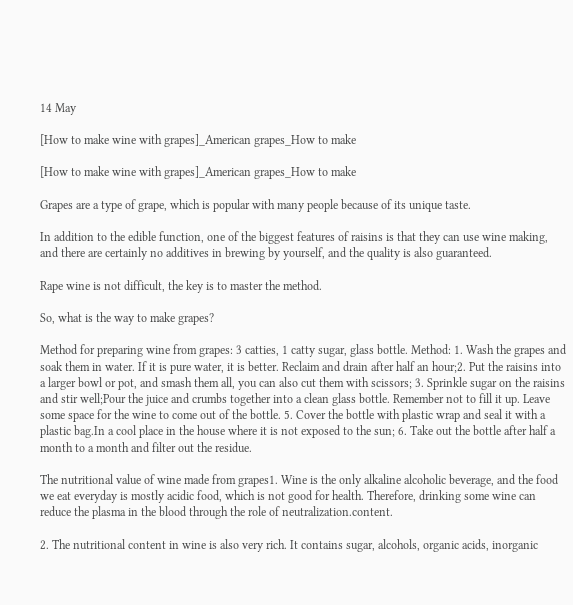14 May

[How to make wine with grapes]_American grapes_How to make

[How to make wine with grapes]_American grapes_How to make

Grapes are a type of grape, which is popular with many people because of its unique taste.

In addition to the edible function, one of the biggest features of raisins is that they can use wine making, and there are certainly no additives in brewing by yourself, and the quality is also guaranteed.

Rape wine is not difficult, the key is to master the method.

So, what is the way to make grapes?

Method for preparing wine from grapes: 3 catties, 1 catty sugar, glass bottle. Method: 1. Wash the grapes and soak them in water. If it is pure water, it is better. Reclaim and drain after half an hour;2. Put the raisins into a larger bowl or pot, and smash them all, you can also cut them with scissors; 3. Sprinkle sugar on the raisins and stir well;Pour the juice and crumbs together into a clean glass bottle. Remember not to fill it up. Leave some space for the wine to come out of the bottle. 5. Cover the bottle with plastic wrap and seal it with a plastic bag.In a cool place in the house where it is not exposed to the sun; 6. Take out the bottle after half a month to a month and filter out the residue.

The nutritional value of wine made from grapes1. Wine is the only alkaline alcoholic beverage, and the food we eat everyday is mostly acidic food, which is not good for health. Therefore, drinking some wine can reduce the plasma in the blood through the role of neutralization.content.

2. The nutritional content in wine is also very rich. It contains sugar, alcohols, organic acids, inorganic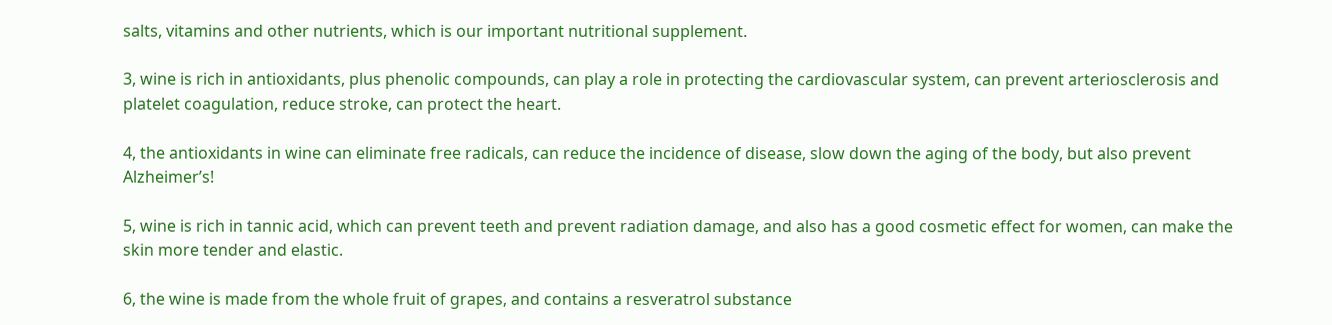salts, vitamins and other nutrients, which is our important nutritional supplement.

3, wine is rich in antioxidants, plus phenolic compounds, can play a role in protecting the cardiovascular system, can prevent arteriosclerosis and platelet coagulation, reduce stroke, can protect the heart.

4, the antioxidants in wine can eliminate free radicals, can reduce the incidence of disease, slow down the aging of the body, but also prevent Alzheimer’s!

5, wine is rich in tannic acid, which can prevent teeth and prevent radiation damage, and also has a good cosmetic effect for women, can make the skin more tender and elastic.

6, the wine is made from the whole fruit of grapes, and contains a resveratrol substance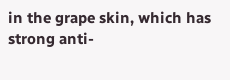in the grape skin, which has strong anti-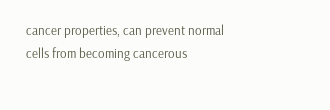cancer properties, can prevent normal cells from becoming cancerous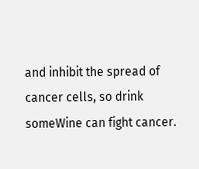and inhibit the spread of cancer cells, so drink someWine can fight cancer.